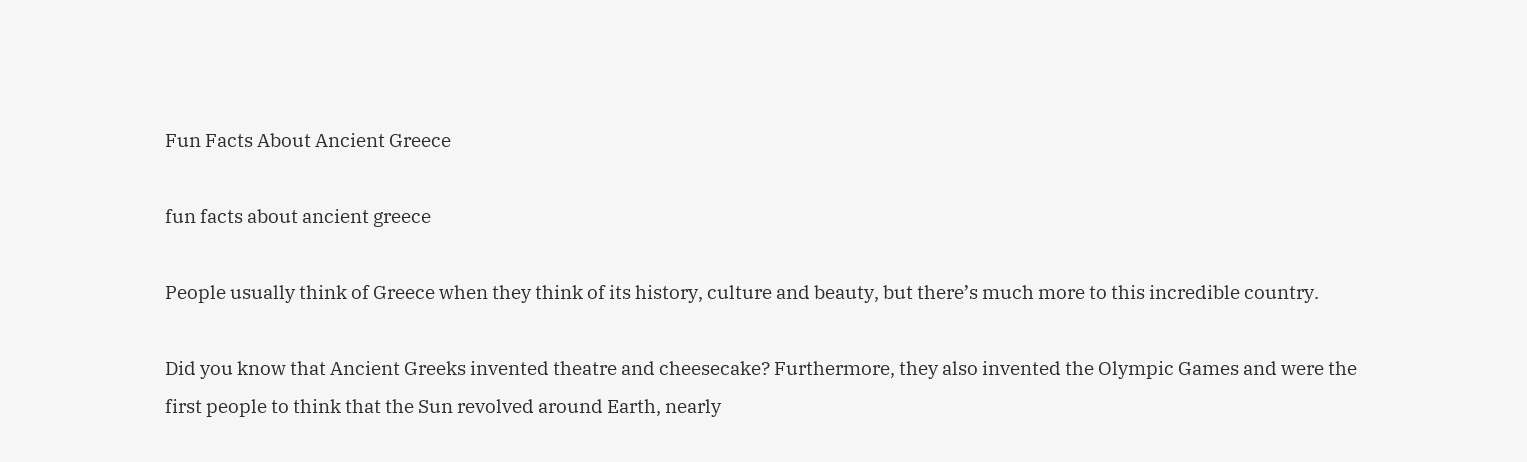Fun Facts About Ancient Greece

fun facts about ancient greece

People usually think of Greece when they think of its history, culture and beauty, but there’s much more to this incredible country.

Did you know that Ancient Greeks invented theatre and cheesecake? Furthermore, they also invented the Olympic Games and were the first people to think that the Sun revolved around Earth, nearly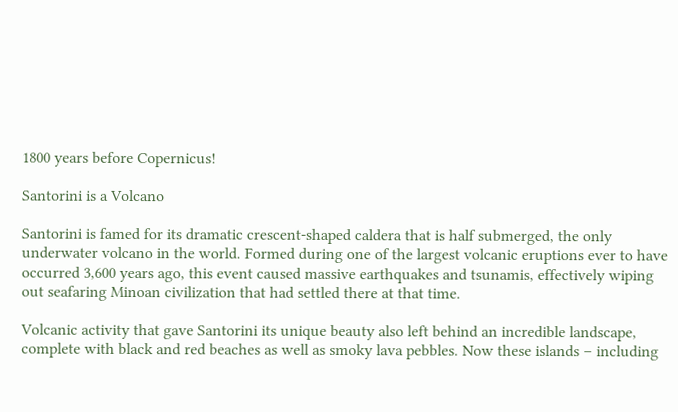1800 years before Copernicus!

Santorini is a Volcano

Santorini is famed for its dramatic crescent-shaped caldera that is half submerged, the only underwater volcano in the world. Formed during one of the largest volcanic eruptions ever to have occurred 3,600 years ago, this event caused massive earthquakes and tsunamis, effectively wiping out seafaring Minoan civilization that had settled there at that time.

Volcanic activity that gave Santorini its unique beauty also left behind an incredible landscape, complete with black and red beaches as well as smoky lava pebbles. Now these islands – including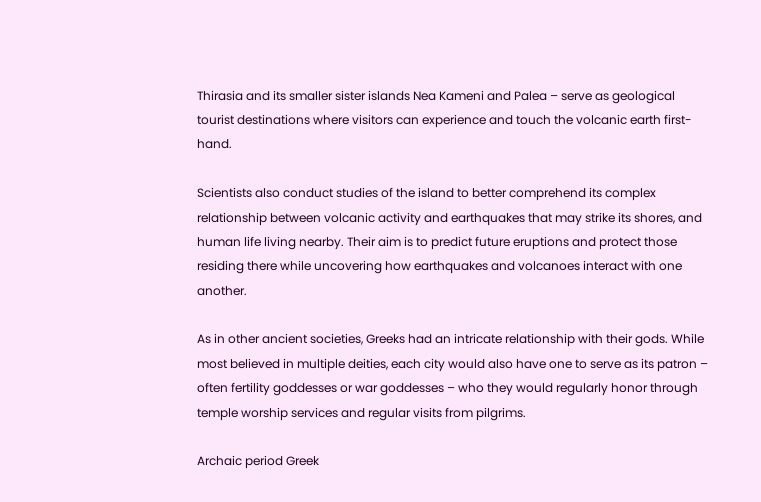Thirasia and its smaller sister islands Nea Kameni and Palea – serve as geological tourist destinations where visitors can experience and touch the volcanic earth first-hand.

Scientists also conduct studies of the island to better comprehend its complex relationship between volcanic activity and earthquakes that may strike its shores, and human life living nearby. Their aim is to predict future eruptions and protect those residing there while uncovering how earthquakes and volcanoes interact with one another.

As in other ancient societies, Greeks had an intricate relationship with their gods. While most believed in multiple deities, each city would also have one to serve as its patron – often fertility goddesses or war goddesses – who they would regularly honor through temple worship services and regular visits from pilgrims.

Archaic period Greek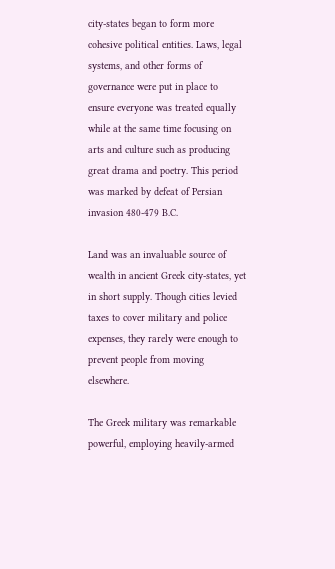city-states began to form more cohesive political entities. Laws, legal systems, and other forms of governance were put in place to ensure everyone was treated equally while at the same time focusing on arts and culture such as producing great drama and poetry. This period was marked by defeat of Persian invasion 480-479 B.C.

Land was an invaluable source of wealth in ancient Greek city-states, yet in short supply. Though cities levied taxes to cover military and police expenses, they rarely were enough to prevent people from moving elsewhere.

The Greek military was remarkable powerful, employing heavily-armed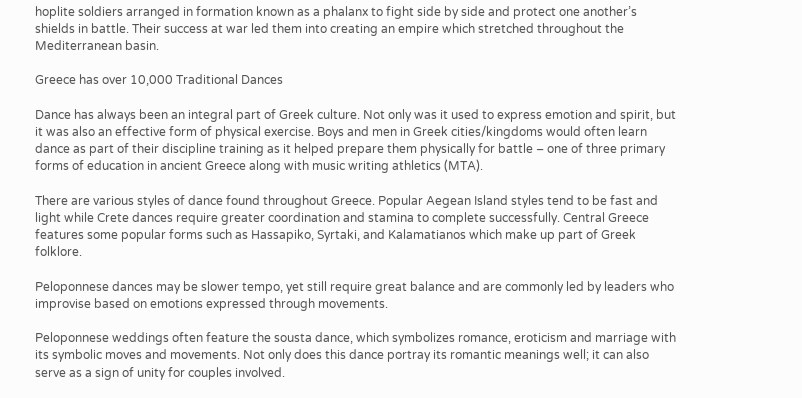hoplite soldiers arranged in formation known as a phalanx to fight side by side and protect one another’s shields in battle. Their success at war led them into creating an empire which stretched throughout the Mediterranean basin.

Greece has over 10,000 Traditional Dances

Dance has always been an integral part of Greek culture. Not only was it used to express emotion and spirit, but it was also an effective form of physical exercise. Boys and men in Greek cities/kingdoms would often learn dance as part of their discipline training as it helped prepare them physically for battle – one of three primary forms of education in ancient Greece along with music writing athletics (MTA).

There are various styles of dance found throughout Greece. Popular Aegean Island styles tend to be fast and light while Crete dances require greater coordination and stamina to complete successfully. Central Greece features some popular forms such as Hassapiko, Syrtaki, and Kalamatianos which make up part of Greek folklore.

Peloponnese dances may be slower tempo, yet still require great balance and are commonly led by leaders who improvise based on emotions expressed through movements.

Peloponnese weddings often feature the sousta dance, which symbolizes romance, eroticism and marriage with its symbolic moves and movements. Not only does this dance portray its romantic meanings well; it can also serve as a sign of unity for couples involved.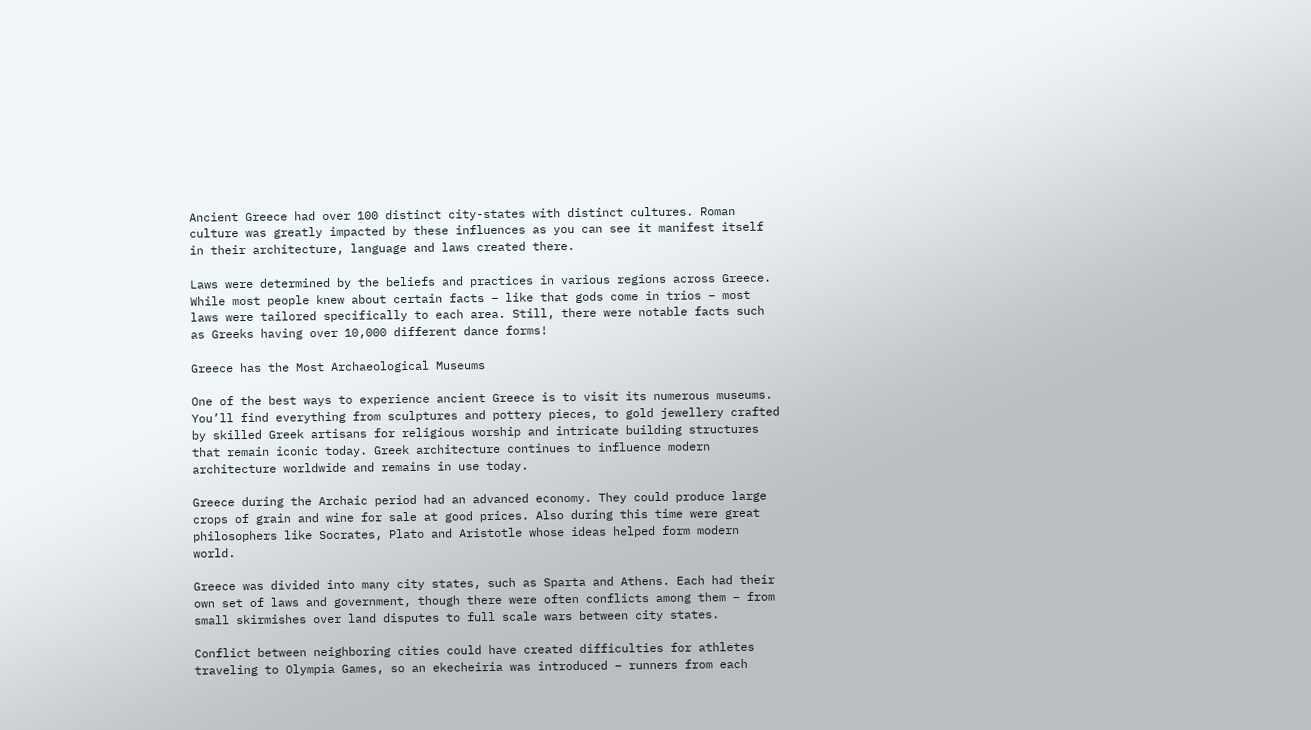Ancient Greece had over 100 distinct city-states with distinct cultures. Roman culture was greatly impacted by these influences as you can see it manifest itself in their architecture, language and laws created there.

Laws were determined by the beliefs and practices in various regions across Greece. While most people knew about certain facts – like that gods come in trios – most laws were tailored specifically to each area. Still, there were notable facts such as Greeks having over 10,000 different dance forms!

Greece has the Most Archaeological Museums

One of the best ways to experience ancient Greece is to visit its numerous museums. You’ll find everything from sculptures and pottery pieces, to gold jewellery crafted by skilled Greek artisans for religious worship and intricate building structures that remain iconic today. Greek architecture continues to influence modern architecture worldwide and remains in use today.

Greece during the Archaic period had an advanced economy. They could produce large crops of grain and wine for sale at good prices. Also during this time were great philosophers like Socrates, Plato and Aristotle whose ideas helped form modern world.

Greece was divided into many city states, such as Sparta and Athens. Each had their own set of laws and government, though there were often conflicts among them – from small skirmishes over land disputes to full scale wars between city states.

Conflict between neighboring cities could have created difficulties for athletes traveling to Olympia Games, so an ekecheiria was introduced – runners from each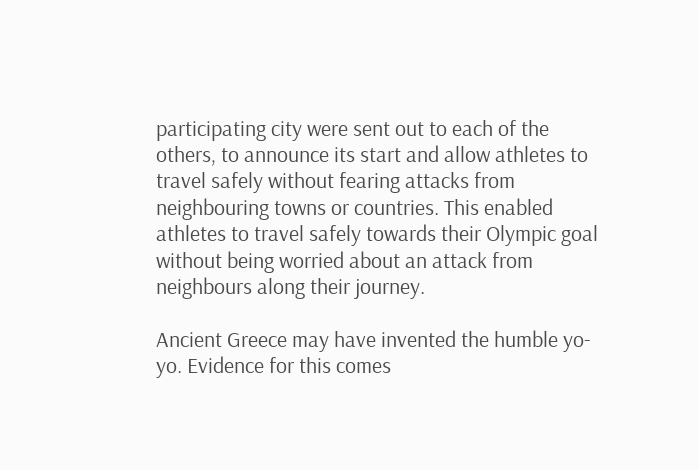participating city were sent out to each of the others, to announce its start and allow athletes to travel safely without fearing attacks from neighbouring towns or countries. This enabled athletes to travel safely towards their Olympic goal without being worried about an attack from neighbours along their journey.

Ancient Greece may have invented the humble yo-yo. Evidence for this comes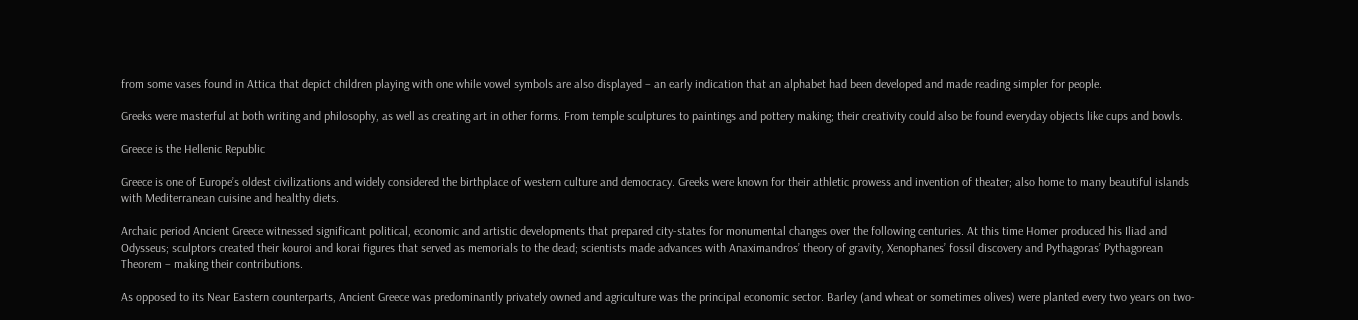from some vases found in Attica that depict children playing with one while vowel symbols are also displayed – an early indication that an alphabet had been developed and made reading simpler for people.

Greeks were masterful at both writing and philosophy, as well as creating art in other forms. From temple sculptures to paintings and pottery making; their creativity could also be found everyday objects like cups and bowls.

Greece is the Hellenic Republic

Greece is one of Europe’s oldest civilizations and widely considered the birthplace of western culture and democracy. Greeks were known for their athletic prowess and invention of theater; also home to many beautiful islands with Mediterranean cuisine and healthy diets.

Archaic period Ancient Greece witnessed significant political, economic and artistic developments that prepared city-states for monumental changes over the following centuries. At this time Homer produced his Iliad and Odysseus; sculptors created their kouroi and korai figures that served as memorials to the dead; scientists made advances with Anaximandros’ theory of gravity, Xenophanes’ fossil discovery and Pythagoras’ Pythagorean Theorem – making their contributions.

As opposed to its Near Eastern counterparts, Ancient Greece was predominantly privately owned and agriculture was the principal economic sector. Barley (and wheat or sometimes olives) were planted every two years on two-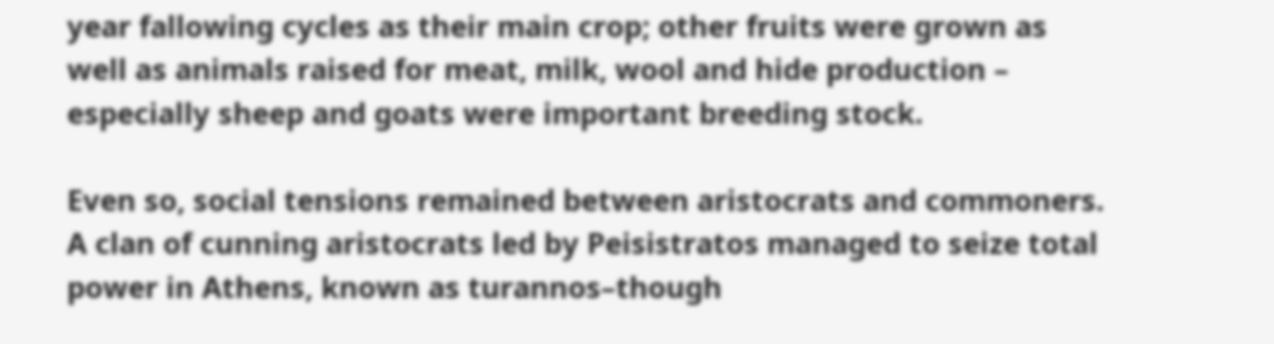year fallowing cycles as their main crop; other fruits were grown as well as animals raised for meat, milk, wool and hide production – especially sheep and goats were important breeding stock.

Even so, social tensions remained between aristocrats and commoners. A clan of cunning aristocrats led by Peisistratos managed to seize total power in Athens, known as turannos–though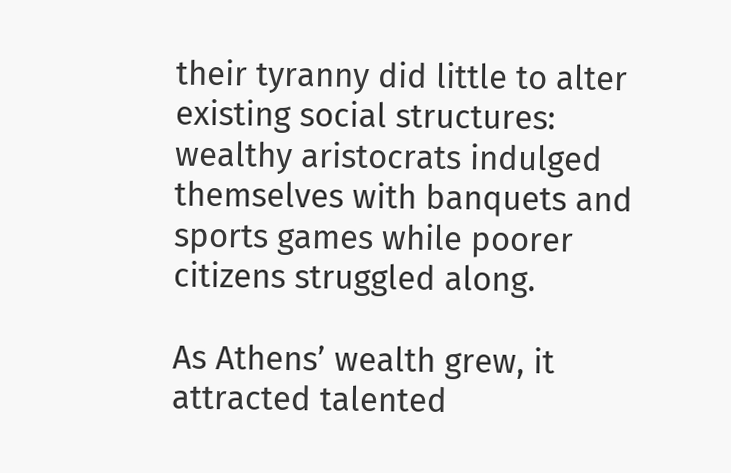their tyranny did little to alter existing social structures: wealthy aristocrats indulged themselves with banquets and sports games while poorer citizens struggled along.

As Athens’ wealth grew, it attracted talented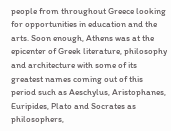people from throughout Greece looking for opportunities in education and the arts. Soon enough, Athens was at the epicenter of Greek literature, philosophy and architecture with some of its greatest names coming out of this period such as Aeschylus, Aristophanes, Euripides, Plato and Socrates as philosophers,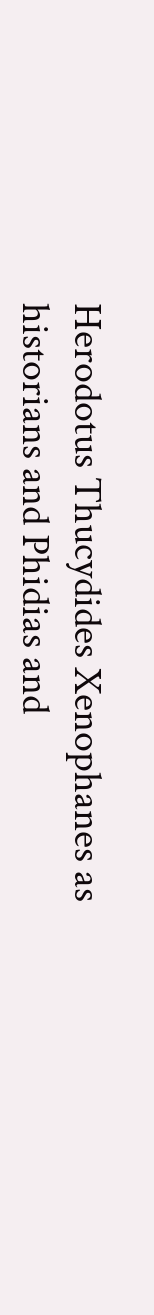Herodotus Thucydides Xenophanes as historians and Phidias and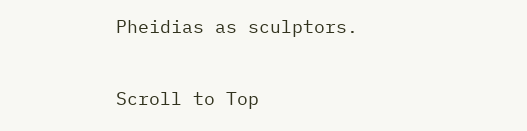Pheidias as sculptors.

Scroll to Top